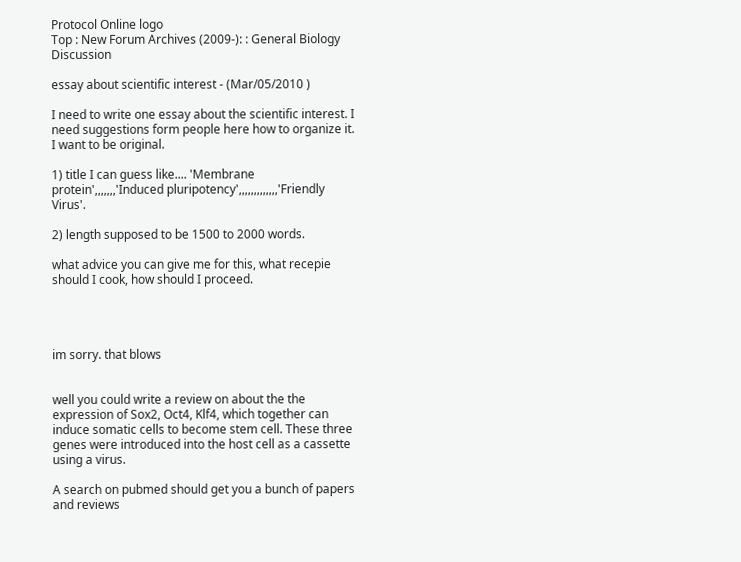Protocol Online logo
Top : New Forum Archives (2009-): : General Biology Discussion

essay about scientific interest - (Mar/05/2010 )

I need to write one essay about the scientific interest. I need suggestions form people here how to organize it. I want to be original.

1) title I can guess like.... 'Membrane protein',,,,,,,'Induced pluripotency',,,,,,,,,,,,,'Friendly Virus'.

2) length supposed to be 1500 to 2000 words.

what advice you can give me for this, what recepie should I cook, how should I proceed.




im sorry. that blows


well you could write a review on about the the expression of Sox2, Oct4, Klf4, which together can induce somatic cells to become stem cell. These three genes were introduced into the host cell as a cassette using a virus.

A search on pubmed should get you a bunch of papers and reviews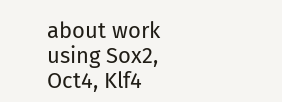about work using Sox2, Oct4, Klf4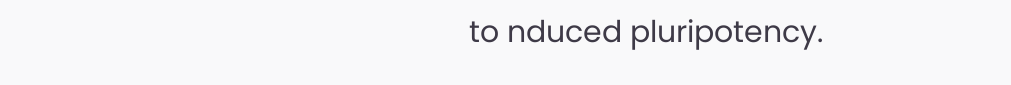to nduced pluripotency.